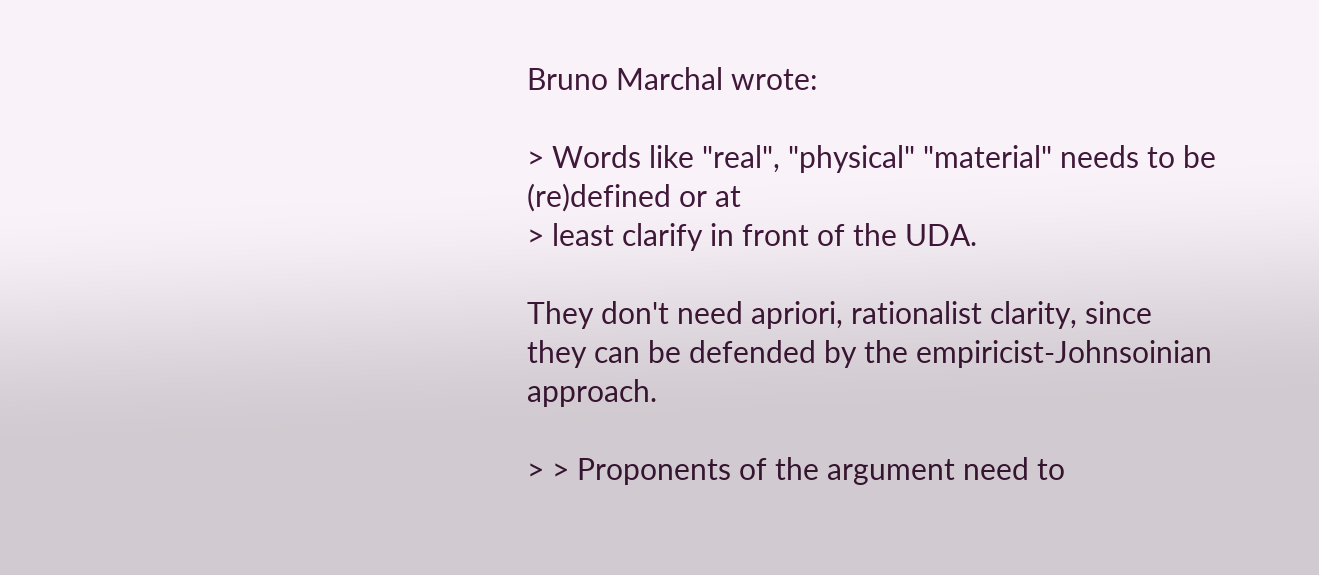Bruno Marchal wrote:

> Words like "real", "physical" "material" needs to be (re)defined or at
> least clarify in front of the UDA.

They don't need apriori, rationalist clarity, since
they can be defended by the empiricist-Johnsoinian approach.

> > Proponents of the argument need to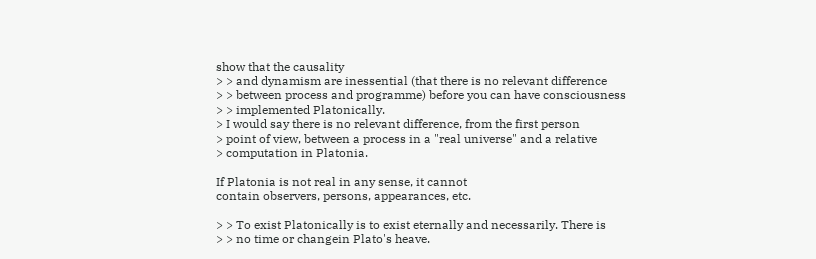show that the causality
> > and dynamism are inessential (that there is no relevant difference
> > between process and programme) before you can have consciousness
> > implemented Platonically.
> I would say there is no relevant difference, from the first person
> point of view, between a process in a "real universe" and a relative
> computation in Platonia.

If Platonia is not real in any sense, it cannot
contain observers, persons, appearances, etc.

> > To exist Platonically is to exist eternally and necessarily. There is
> > no time or changein Plato's heave.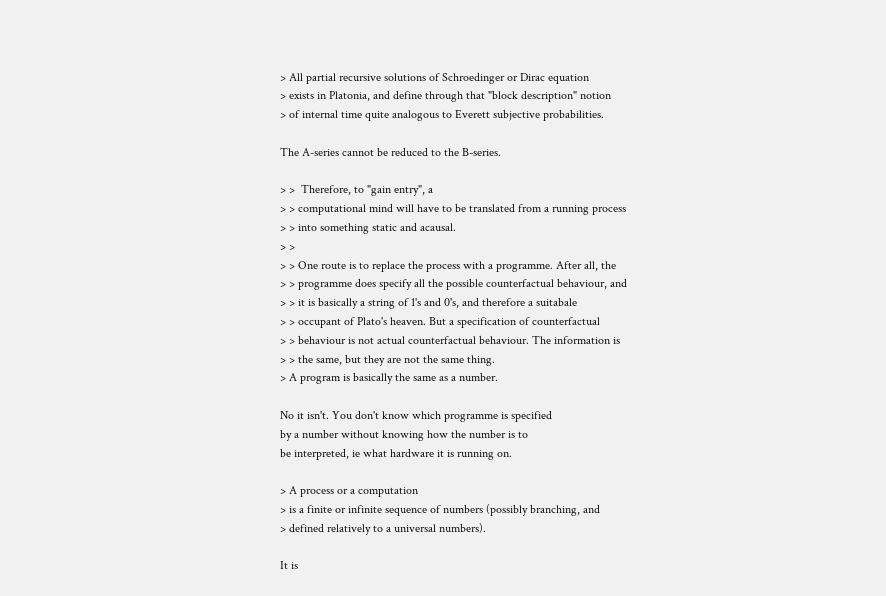> All partial recursive solutions of Schroedinger or Dirac equation
> exists in Platonia, and define through that "block description" notion
> of internal time quite analogous to Everett subjective probabilities.

The A-series cannot be reduced to the B-series.

> >  Therefore, to "gain entry", a
> > computational mind will have to be translated from a running process
> > into something static and acausal.
> >
> > One route is to replace the process with a programme. After all, the
> > programme does specify all the possible counterfactual behaviour, and
> > it is basically a string of 1's and 0's, and therefore a suitabale
> > occupant of Plato's heaven. But a specification of counterfactual
> > behaviour is not actual counterfactual behaviour. The information is
> > the same, but they are not the same thing.
> A program is basically the same as a number.

No it isn't. You don't know which programme is specified
by a number without knowing how the number is to
be interpreted, ie what hardware it is running on.

> A process or a computation
> is a finite or infinite sequence of numbers (possibly branching, and
> defined relatively to a universal numbers).

It is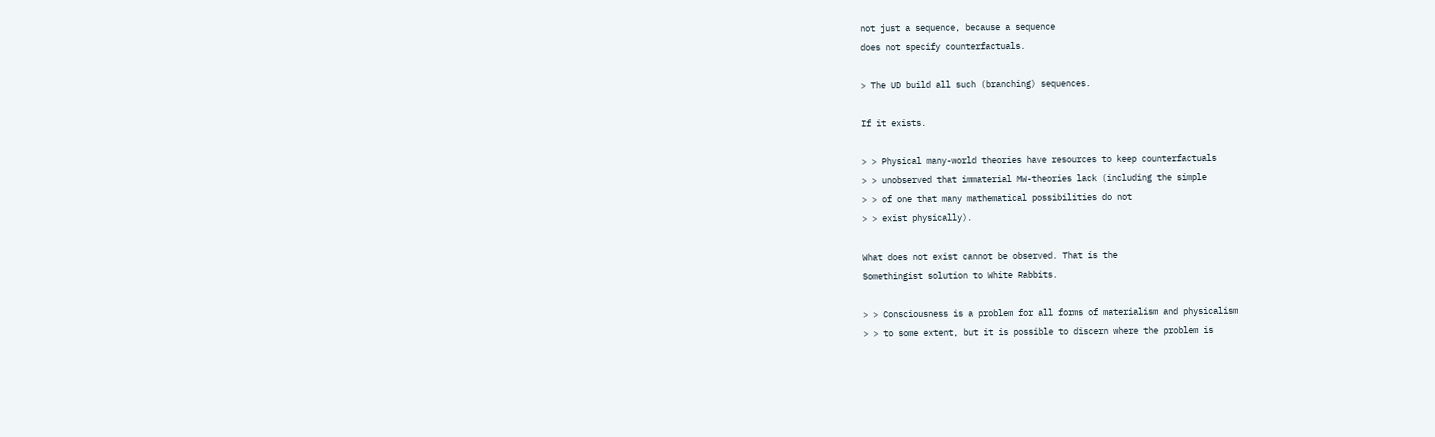not just a sequence, because a sequence
does not specify counterfactuals.

> The UD build all such (branching) sequences.

If it exists.

> > Physical many-world theories have resources to keep counterfactuals
> > unobserved that immaterial MW-theories lack (including the simple
> > of one that many mathematical possibilities do not
> > exist physically).

What does not exist cannot be observed. That is the
Somethingist solution to White Rabbits.

> > Consciousness is a problem for all forms of materialism and physicalism
> > to some extent, but it is possible to discern where the problem is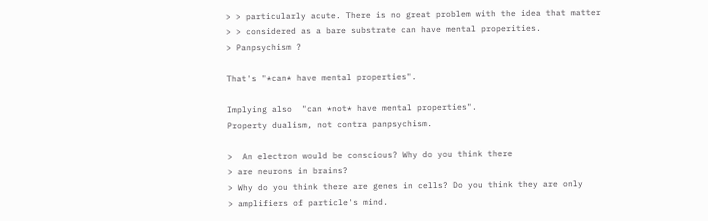> > particularly acute. There is no great problem with the idea that matter
> > considered as a bare substrate can have mental properities.
> Panpsychism ?

That's "*can* have mental properties".

Implying also  "can *not* have mental properties".
Property dualism, not contra panpsychism.

>  An electron would be conscious? Why do you think there
> are neurons in brains?
> Why do you think there are genes in cells? Do you think they are only
> amplifiers of particle's mind.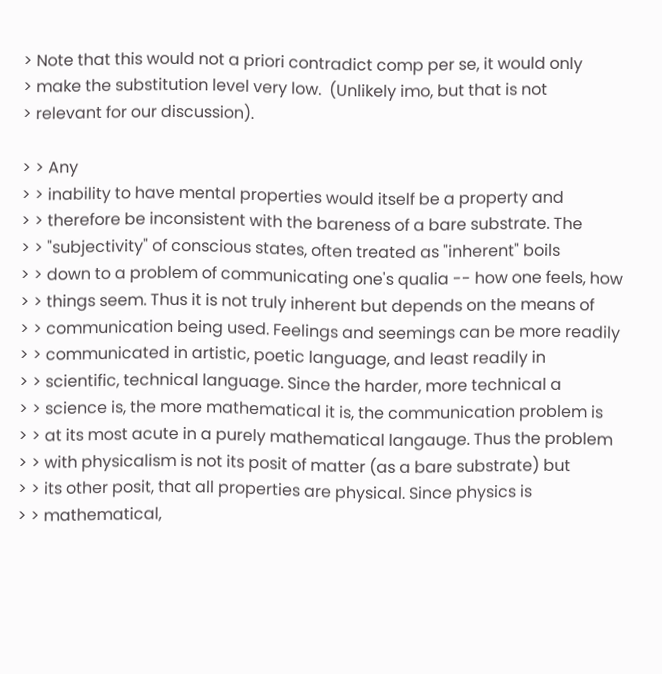> Note that this would not a priori contradict comp per se, it would only
> make the substitution level very low.  (Unlikely imo, but that is not
> relevant for our discussion).

> > Any
> > inability to have mental properties would itself be a property and
> > therefore be inconsistent with the bareness of a bare substrate. The
> > "subjectivity" of conscious states, often treated as "inherent" boils
> > down to a problem of communicating one's qualia -- how one feels, how
> > things seem. Thus it is not truly inherent but depends on the means of
> > communication being used. Feelings and seemings can be more readily
> > communicated in artistic, poetic language, and least readily in
> > scientific, technical language. Since the harder, more technical a
> > science is, the more mathematical it is, the communication problem is
> > at its most acute in a purely mathematical langauge. Thus the problem
> > with physicalism is not its posit of matter (as a bare substrate) but
> > its other posit, that all properties are physical. Since physics is
> > mathematical,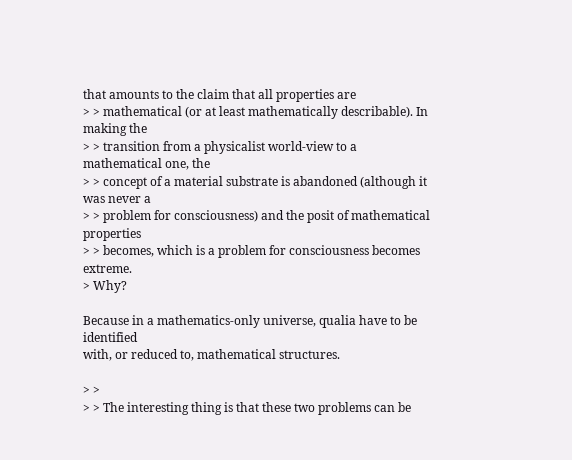that amounts to the claim that all properties are
> > mathematical (or at least mathematically describable). In making the
> > transition from a physicalist world-view to a mathematical one, the
> > concept of a material substrate is abandoned (although it was never a
> > problem for consciousness) and the posit of mathematical properties
> > becomes, which is a problem for consciousness becomes extreme.
> Why?

Because in a mathematics-only universe, qualia have to be identified
with, or reduced to, mathematical structures.

> >
> > The interesting thing is that these two problems can be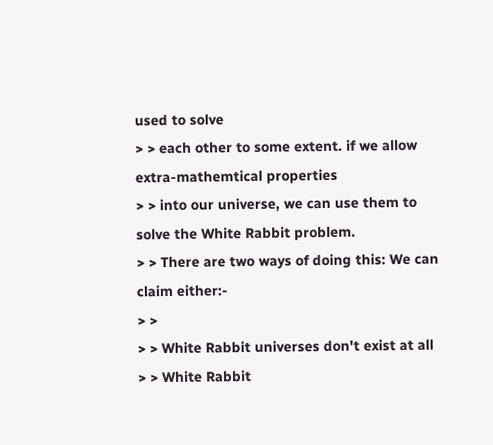used to solve
> > each other to some extent. if we allow extra-mathemtical properties
> > into our universe, we can use them to solve the White Rabbit problem.
> > There are two ways of doing this: We can claim either:-
> >
> > White Rabbit universes don't exist at all
> > White Rabbit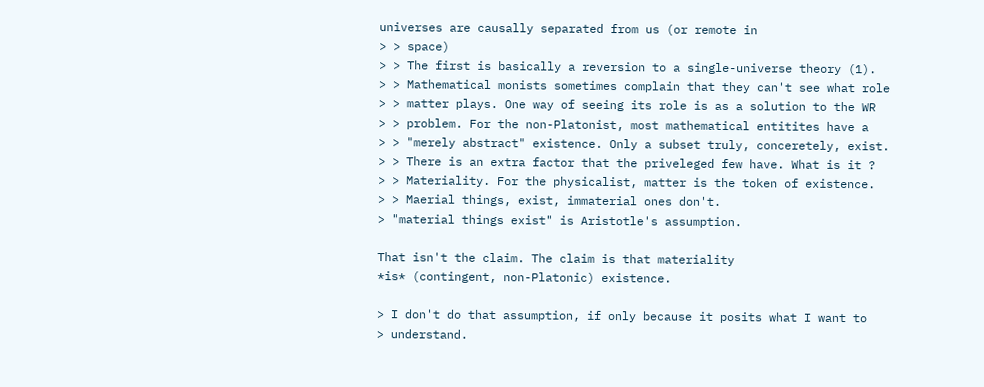universes are causally separated from us (or remote in
> > space)
> > The first is basically a reversion to a single-universe theory (1).
> > Mathematical monists sometimes complain that they can't see what role
> > matter plays. One way of seeing its role is as a solution to the WR
> > problem. For the non-Platonist, most mathematical entitites have a
> > "merely abstract" existence. Only a subset truly, conceretely, exist.
> > There is an extra factor that the priveleged few have. What is it ?
> > Materiality. For the physicalist, matter is the token of existence.
> > Maerial things, exist, immaterial ones don't.
> "material things exist" is Aristotle's assumption.

That isn't the claim. The claim is that materiality
*is* (contingent, non-Platonic) existence.

> I don't do that assumption, if only because it posits what I want to
> understand.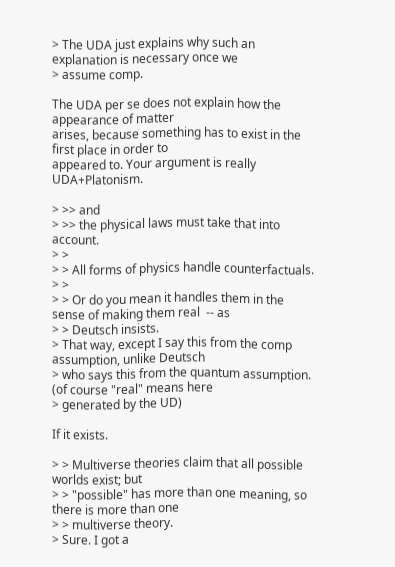> The UDA just explains why such an explanation is necessary once we
> assume comp.

The UDA per se does not explain how the appearance of matter
arises, because something has to exist in the first place in order to
appeared to. Your argument is really UDA+Platonism.

> >> and
> >> the physical laws must take that into account.
> >
> > All forms of physics handle counterfactuals.
> >
> > Or do you mean it handles them in the sense of making them real  -- as
> > Deutsch insists.
> That way, except I say this from the comp assumption, unlike Deutsch
> who says this from the quantum assumption. (of course "real" means here
> generated by the UD)

If it exists.

> > Multiverse theories claim that all possible worlds exist; but
> > "possible" has more than one meaning, so there is more than one
> > multiverse theory.
> Sure. I got a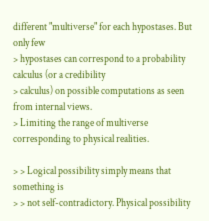different "multiverse" for each hypostases. But only few
> hypostases can correspond to a probability calculus (or a credibility
> calculus) on possible computations as seen from internal views.
> Limiting the range of multiverse corresponding to physical realities.

> > Logical possibility simply means that something is
> > not self-contradictory. Physical possibility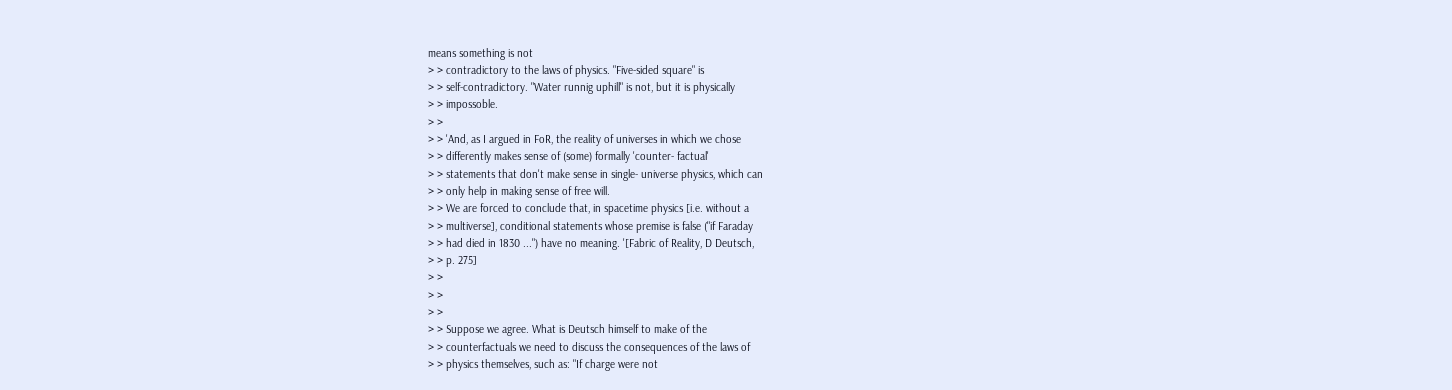means something is not
> > contradictory to the laws of physics. "Five-sided square" is
> > self-contradictory. "Water runnig uphill" is not, but it is physically
> > impossoble.
> >
> > 'And, as I argued in FoR, the reality of universes in which we chose
> > differently makes sense of (some) formally 'counter- factual'
> > statements that don't make sense in single- universe physics, which can
> > only help in making sense of free will.
> > We are forced to conclude that, in spacetime physics [i.e. without a
> > multiverse], conditional statements whose premise is false ("if Faraday
> > had died in 1830 ...") have no meaning. '[Fabric of Reality, D Deutsch,
> > p. 275]
> >
> >
> >
> > Suppose we agree. What is Deutsch himself to make of the
> > counterfactuals we need to discuss the consequences of the laws of
> > physics themselves, such as: "If charge were not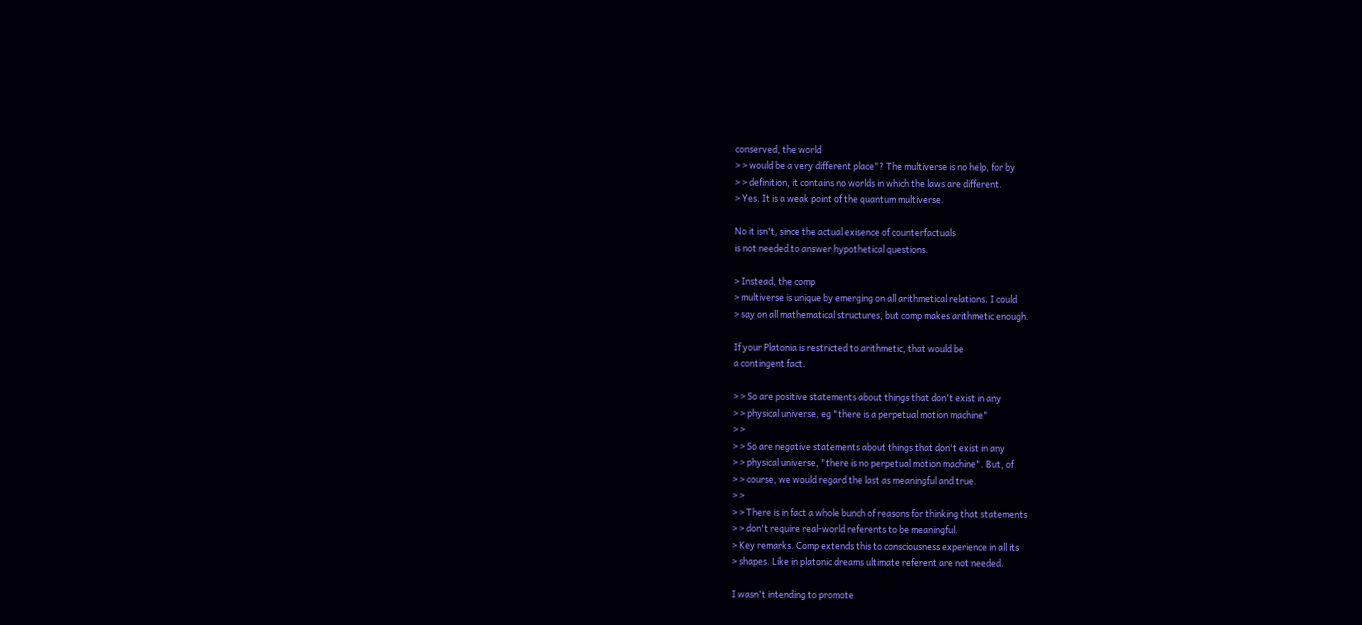conserved, the world
> > would be a very different place"? The multiverse is no help, for by
> > definition, it contains no worlds in which the laws are different.
> Yes. It is a weak point of the quantum multiverse.

No it isn't, since the actual exisence of counterfactuals
is not needed to answer hypothetical questions.

> Instead, the comp
> multiverse is unique by emerging on all arithmetical relations. I could
> say on all mathematical structures, but comp makes arithmetic enough.

If your Platonia is restricted to arithmetic, that would be
a contingent fact.

> > So are positive statements about things that don't exist in any
> > physical universe, eg "there is a perpetual motion machine"
> >
> > So are negative statements about things that don't exist in any
> > physical universe, "there is no perpetual motion machine". But, of
> > course, we would regard the last as meaningful and true.
> >
> > There is in fact a whole bunch of reasons for thinking that statements
> > don't require real-world referents to be meaningful.
> Key remarks. Comp extends this to consciousness experience in all its
> shapes. Like in platonic dreams ultimate referent are not needed.

I wasn't intending to promote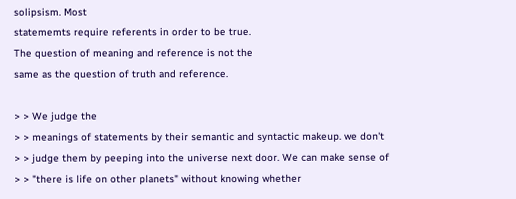solipsism. Most
statememts require referents in order to be true.
The question of meaning and reference is not the
same as the question of truth and reference.

> > We judge the
> > meanings of statements by their semantic and syntactic makeup. we don't
> > judge them by peeping into the universe next door. We can make sense of
> > "there is life on other planets" without knowing whether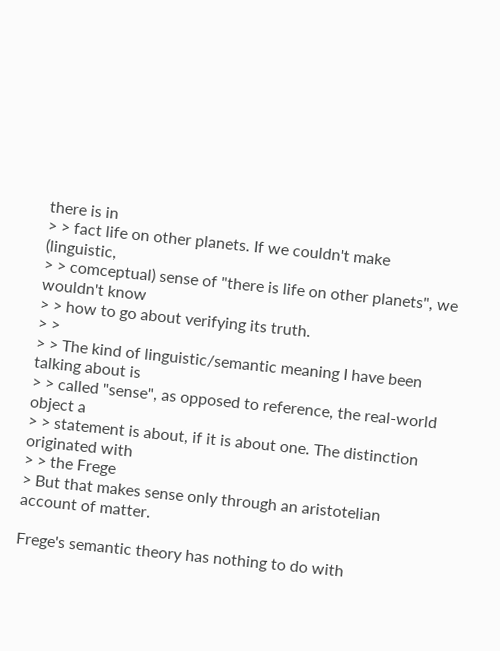there is in
> > fact life on other planets. If we couldn't make (linguistic,
> > comceptual) sense of "there is life on other planets", we wouldn't know
> > how to go about verifying its truth.
> >
> > The kind of linguistic/semantic meaning I have been talking about is
> > called "sense", as opposed to reference, the real-world object a
> > statement is about, if it is about one. The distinction originated with
> > the Frege
> But that makes sense only through an aristotelian account of matter.

Frege's semantic theory has nothing to do with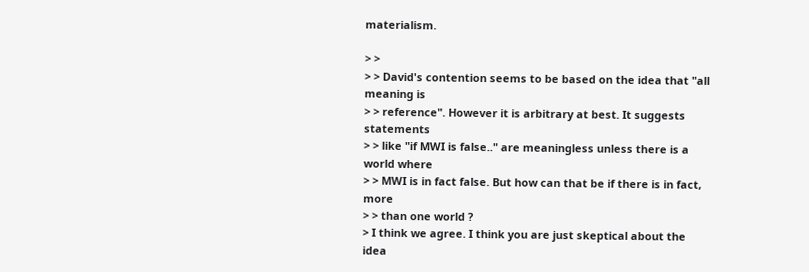materialism.

> >
> > David's contention seems to be based on the idea that "all meaning is
> > reference". However it is arbitrary at best. It suggests statements
> > like "if MWI is false.." are meaningless unless there is a world where
> > MWI is in fact false. But how can that be if there is in fact, more
> > than one world ?
> I think we agree. I think you are just skeptical about the idea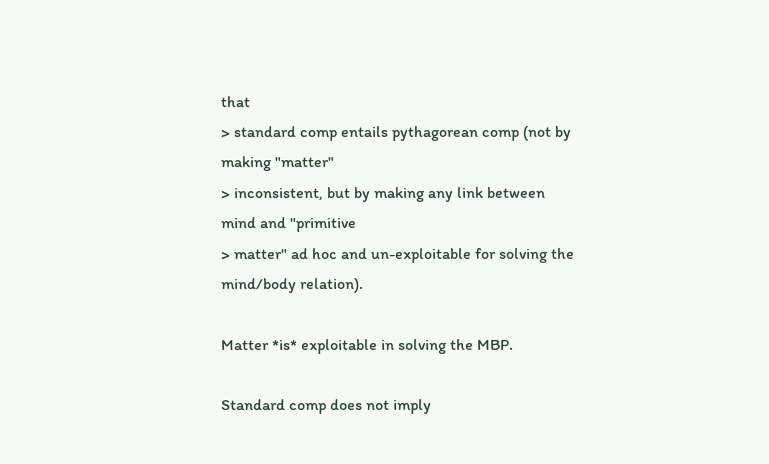that
> standard comp entails pythagorean comp (not by making "matter"
> inconsistent, but by making any link between mind and "primitive
> matter" ad hoc and un-exploitable for solving the mind/body relation).

Matter *is* exploitable in solving the MBP.

Standard comp does not imply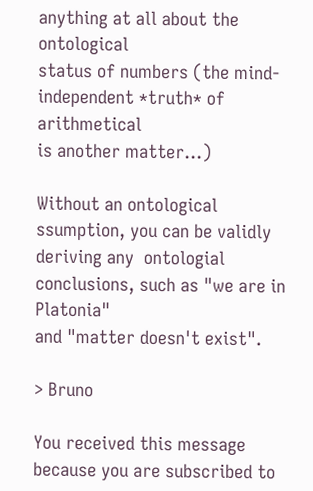anything at all about the ontological
status of numbers (the mind-independent *truth* of arithmetical
is another matter...)

Without an ontological ssumption, you can be validly
deriving any  ontologial conclusions, such as "we are in Platonia"
and "matter doesn't exist".

> Bruno

You received this message because you are subscribed to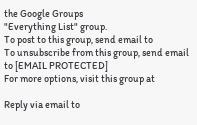the Google Groups
"Everything List" group.
To post to this group, send email to
To unsubscribe from this group, send email to [EMAIL PROTECTED]
For more options, visit this group at

Reply via email to